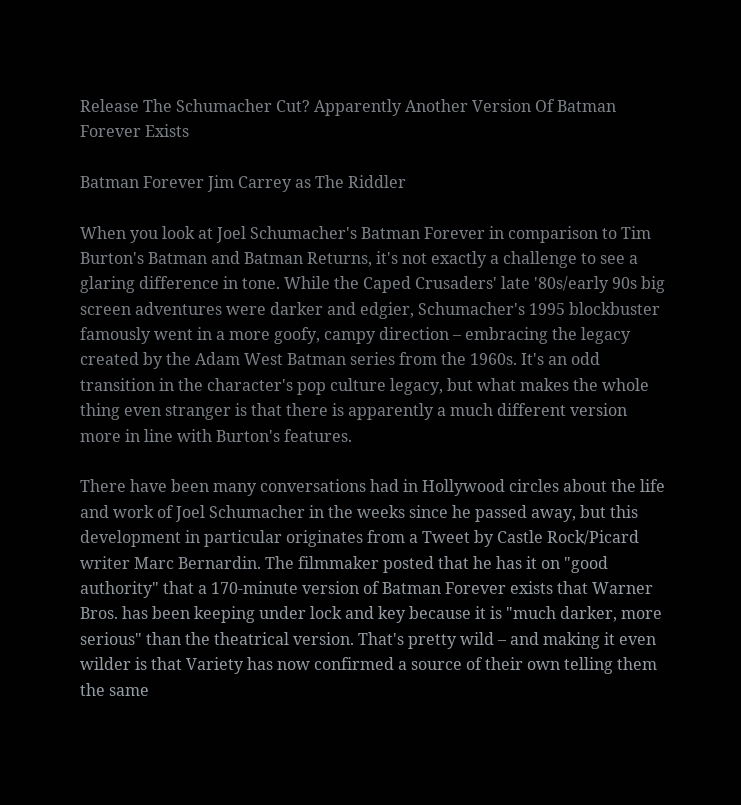Release The Schumacher Cut? Apparently Another Version Of Batman Forever Exists

Batman Forever Jim Carrey as The Riddler

When you look at Joel Schumacher's Batman Forever in comparison to Tim Burton's Batman and Batman Returns, it's not exactly a challenge to see a glaring difference in tone. While the Caped Crusaders' late '80s/early 90s big screen adventures were darker and edgier, Schumacher's 1995 blockbuster famously went in a more goofy, campy direction – embracing the legacy created by the Adam West Batman series from the 1960s. It's an odd transition in the character's pop culture legacy, but what makes the whole thing even stranger is that there is apparently a much different version more in line with Burton's features.

There have been many conversations had in Hollywood circles about the life and work of Joel Schumacher in the weeks since he passed away, but this development in particular originates from a Tweet by Castle Rock/Picard writer Marc Bernardin. The filmmaker posted that he has it on "good authority" that a 170-minute version of Batman Forever exists that Warner Bros. has been keeping under lock and key because it is "much darker, more serious" than the theatrical version. That's pretty wild – and making it even wilder is that Variety has now confirmed a source of their own telling them the same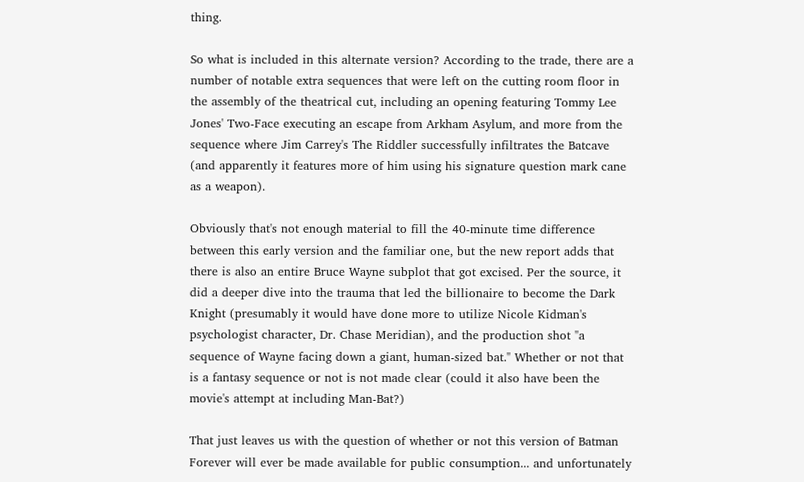thing.

So what is included in this alternate version? According to the trade, there are a number of notable extra sequences that were left on the cutting room floor in the assembly of the theatrical cut, including an opening featuring Tommy Lee Jones' Two-Face executing an escape from Arkham Asylum, and more from the sequence where Jim Carrey's The Riddler successfully infiltrates the Batcave (and apparently it features more of him using his signature question mark cane as a weapon).

Obviously that's not enough material to fill the 40-minute time difference between this early version and the familiar one, but the new report adds that there is also an entire Bruce Wayne subplot that got excised. Per the source, it did a deeper dive into the trauma that led the billionaire to become the Dark Knight (presumably it would have done more to utilize Nicole Kidman's psychologist character, Dr. Chase Meridian), and the production shot "a sequence of Wayne facing down a giant, human-sized bat." Whether or not that is a fantasy sequence or not is not made clear (could it also have been the movie's attempt at including Man-Bat?)

That just leaves us with the question of whether or not this version of Batman Forever will ever be made available for public consumption... and unfortunately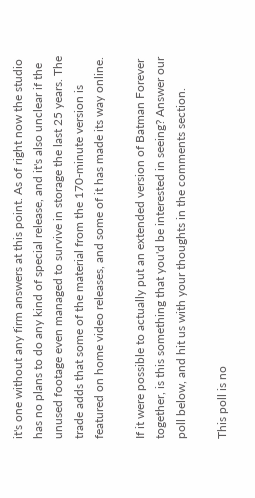it's one without any firm answers at this point. As of right now the studio has no plans to do any kind of special release, and it's also unclear if the unused footage even managed to survive in storage the last 25 years. The trade adds that some of the material from the 170-minute version is featured on home video releases, and some of it has made its way online.

If it were possible to actually put an extended version of Batman Forever together, is this something that you'd be interested in seeing? Answer our poll below, and hit us with your thoughts in the comments section.

This poll is no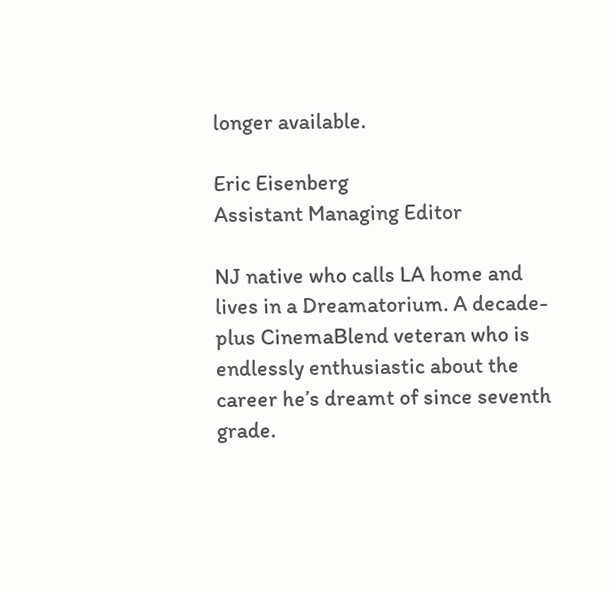longer available.

Eric Eisenberg
Assistant Managing Editor

NJ native who calls LA home and lives in a Dreamatorium. A decade-plus CinemaBlend veteran who is endlessly enthusiastic about the career he’s dreamt of since seventh grade.